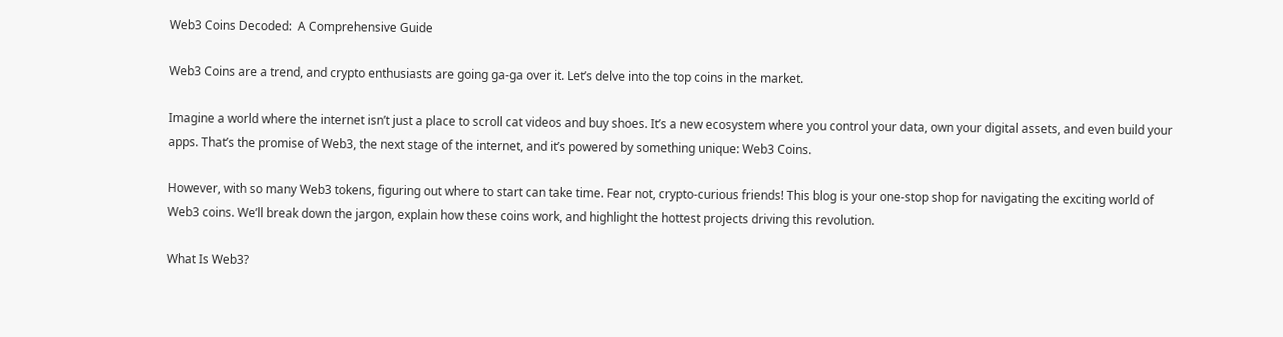Web3 Coins Decoded:  A Comprehensive Guide

Web3 Coins are a trend, and crypto enthusiasts are going ga-ga over it. Let’s delve into the top coins in the market.

Imagine a world where the internet isn’t just a place to scroll cat videos and buy shoes. It’s a new ecosystem where you control your data, own your digital assets, and even build your apps. That’s the promise of Web3, the next stage of the internet, and it’s powered by something unique: Web3 Coins.

However, with so many Web3 tokens, figuring out where to start can take time. Fear not, crypto-curious friends! This blog is your one-stop shop for navigating the exciting world of Web3 coins. We’ll break down the jargon, explain how these coins work, and highlight the hottest projects driving this revolution.

What Is Web3?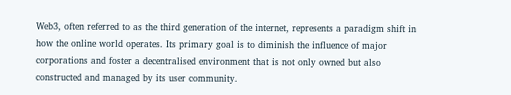Web3, often referred to as the third generation of the internet, represents a paradigm shift in how the online world operates. Its primary goal is to diminish the influence of major corporations and foster a decentralised environment that is not only owned but also constructed and managed by its user community.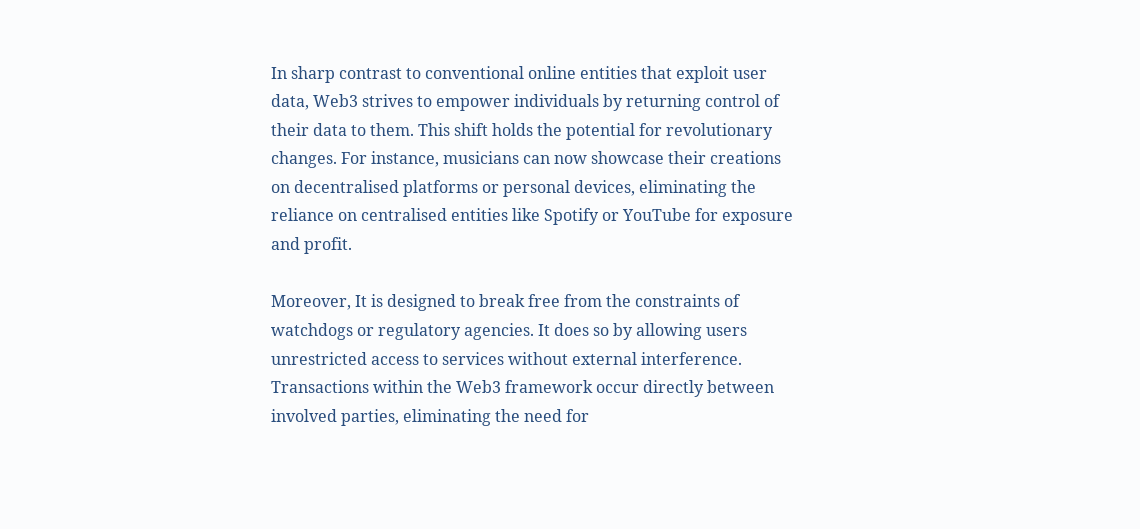In sharp contrast to conventional online entities that exploit user data, Web3 strives to empower individuals by returning control of their data to them. This shift holds the potential for revolutionary changes. For instance, musicians can now showcase their creations on decentralised platforms or personal devices, eliminating the reliance on centralised entities like Spotify or YouTube for exposure and profit.

Moreover, It is designed to break free from the constraints of watchdogs or regulatory agencies. It does so by allowing users unrestricted access to services without external interference. Transactions within the Web3 framework occur directly between involved parties, eliminating the need for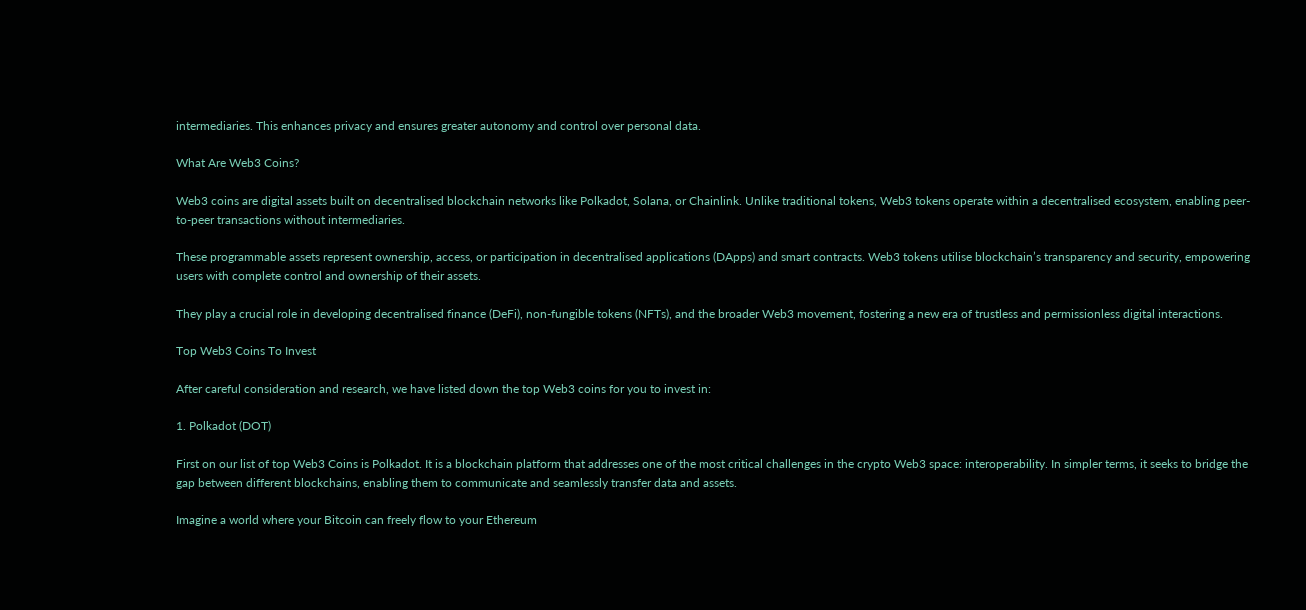intermediaries. This enhances privacy and ensures greater autonomy and control over personal data.

What Are Web3 Coins?

Web3 coins are digital assets built on decentralised blockchain networks like Polkadot, Solana, or Chainlink. Unlike traditional tokens, Web3 tokens operate within a decentralised ecosystem, enabling peer-to-peer transactions without intermediaries.

These programmable assets represent ownership, access, or participation in decentralised applications (DApps) and smart contracts. Web3 tokens utilise blockchain’s transparency and security, empowering users with complete control and ownership of their assets.

They play a crucial role in developing decentralised finance (DeFi), non-fungible tokens (NFTs), and the broader Web3 movement, fostering a new era of trustless and permissionless digital interactions.

Top Web3 Coins To Invest

After careful consideration and research, we have listed down the top Web3 coins for you to invest in:

1. Polkadot (DOT)

First on our list of top Web3 Coins is Polkadot. It is a blockchain platform that addresses one of the most critical challenges in the crypto Web3 space: interoperability. In simpler terms, it seeks to bridge the gap between different blockchains, enabling them to communicate and seamlessly transfer data and assets.

Imagine a world where your Bitcoin can freely flow to your Ethereum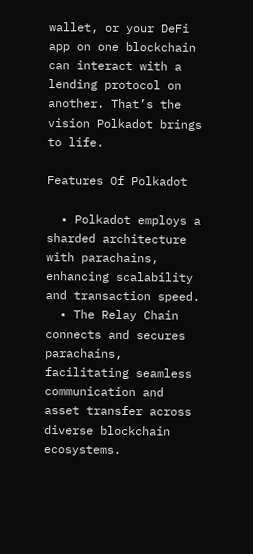wallet, or your DeFi app on one blockchain can interact with a lending protocol on another. That’s the vision Polkadot brings to life.

Features Of Polkadot

  • Polkadot employs a sharded architecture with parachains, enhancing scalability and transaction speed.
  • The Relay Chain connects and secures parachains, facilitating seamless communication and asset transfer across diverse blockchain ecosystems.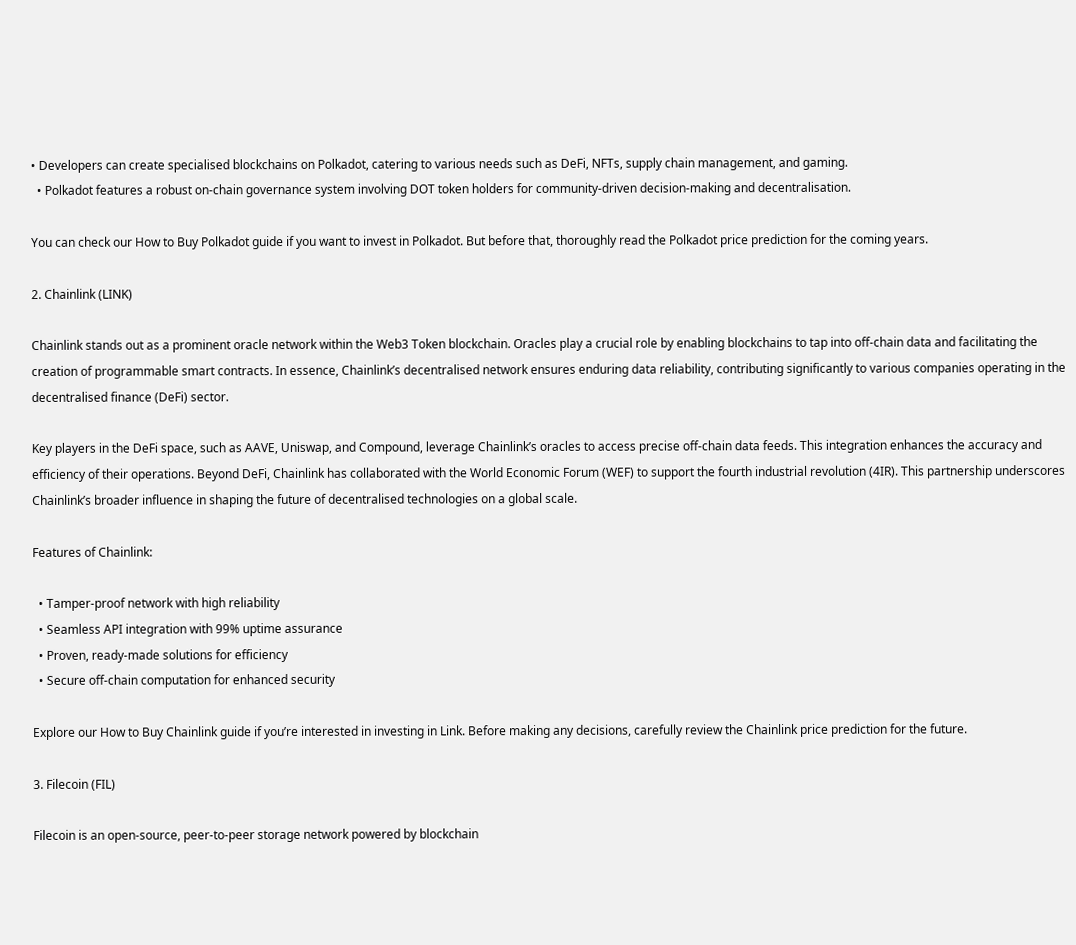• Developers can create specialised blockchains on Polkadot, catering to various needs such as DeFi, NFTs, supply chain management, and gaming.
  • Polkadot features a robust on-chain governance system involving DOT token holders for community-driven decision-making and decentralisation.

You can check our How to Buy Polkadot guide if you want to invest in Polkadot. But before that, thoroughly read the Polkadot price prediction for the coming years.

2. Chainlink (LINK)

Chainlink stands out as a prominent oracle network within the Web3 Token blockchain. Oracles play a crucial role by enabling blockchains to tap into off-chain data and facilitating the creation of programmable smart contracts. In essence, Chainlink’s decentralised network ensures enduring data reliability, contributing significantly to various companies operating in the decentralised finance (DeFi) sector.

Key players in the DeFi space, such as AAVE, Uniswap, and Compound, leverage Chainlink’s oracles to access precise off-chain data feeds. This integration enhances the accuracy and efficiency of their operations. Beyond DeFi, Chainlink has collaborated with the World Economic Forum (WEF) to support the fourth industrial revolution (4IR). This partnership underscores Chainlink’s broader influence in shaping the future of decentralised technologies on a global scale.

Features of Chainlink:

  • Tamper-proof network with high reliability
  • Seamless API integration with 99% uptime assurance
  • Proven, ready-made solutions for efficiency
  • Secure off-chain computation for enhanced security

Explore our How to Buy Chainlink guide if you’re interested in investing in Link. Before making any decisions, carefully review the Chainlink price prediction for the future.

3. Filecoin (FIL)

Filecoin is an open-source, peer-to-peer storage network powered by blockchain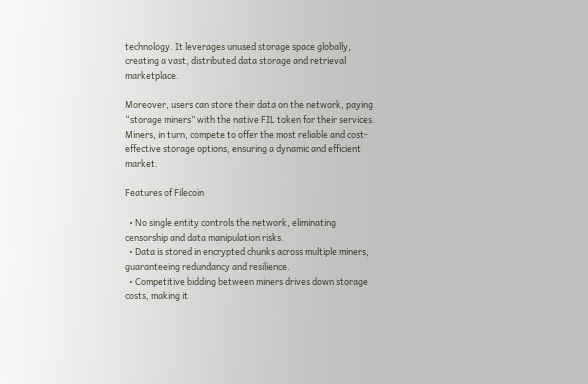technology. It leverages unused storage space globally, creating a vast, distributed data storage and retrieval marketplace.

Moreover, users can store their data on the network, paying “storage miners” with the native FIL token for their services. Miners, in turn, compete to offer the most reliable and cost-effective storage options, ensuring a dynamic and efficient market.

Features of Filecoin

  • No single entity controls the network, eliminating censorship and data manipulation risks.
  • Data is stored in encrypted chunks across multiple miners, guaranteeing redundancy and resilience.
  • Competitive bidding between miners drives down storage costs, making it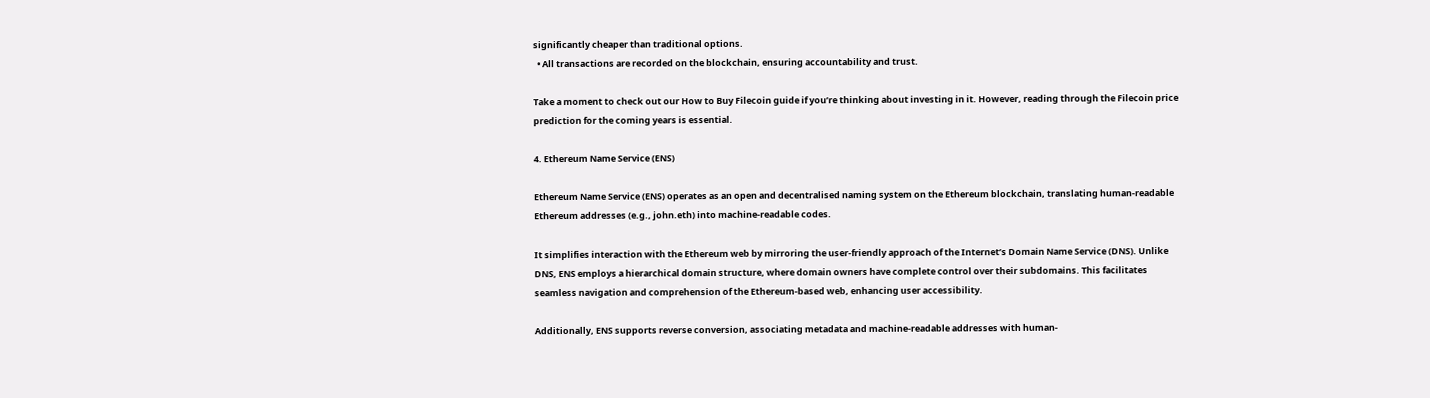significantly cheaper than traditional options.
  • All transactions are recorded on the blockchain, ensuring accountability and trust.

Take a moment to check out our How to Buy Filecoin guide if you’re thinking about investing in it. However, reading through the Filecoin price prediction for the coming years is essential.

4. Ethereum Name Service (ENS)

Ethereum Name Service (ENS) operates as an open and decentralised naming system on the Ethereum blockchain, translating human-readable Ethereum addresses (e.g., john.eth) into machine-readable codes.

It simplifies interaction with the Ethereum web by mirroring the user-friendly approach of the Internet’s Domain Name Service (DNS). Unlike DNS, ENS employs a hierarchical domain structure, where domain owners have complete control over their subdomains. This facilitates seamless navigation and comprehension of the Ethereum-based web, enhancing user accessibility.

Additionally, ENS supports reverse conversion, associating metadata and machine-readable addresses with human-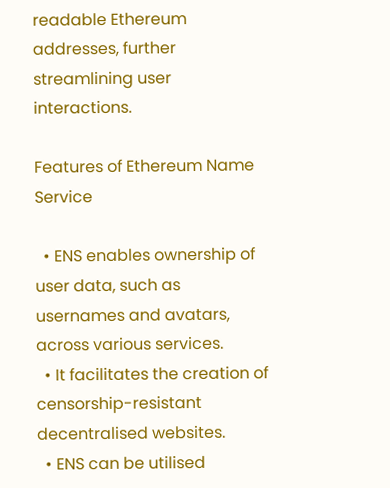readable Ethereum addresses, further streamlining user interactions.

Features of Ethereum Name Service

  • ENS enables ownership of user data, such as usernames and avatars, across various services.
  • It facilitates the creation of censorship-resistant decentralised websites.
  • ENS can be utilised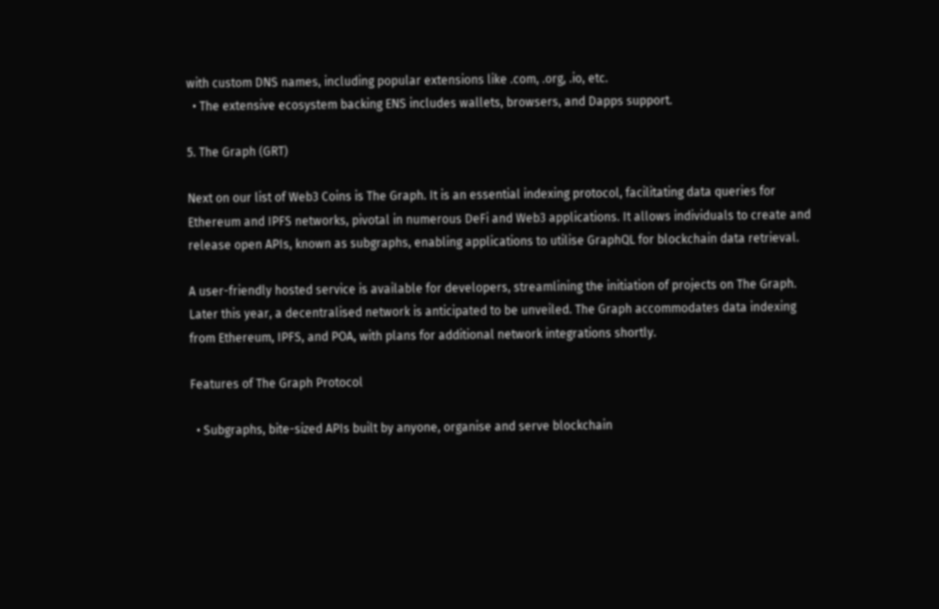with custom DNS names, including popular extensions like .com, .org, .io, etc.
  • The extensive ecosystem backing ENS includes wallets, browsers, and Dapps support.

5. The Graph (GRT)

Next on our list of Web3 Coins is The Graph. It is an essential indexing protocol, facilitating data queries for Ethereum and IPFS networks, pivotal in numerous DeFi and Web3 applications. It allows individuals to create and release open APIs, known as subgraphs, enabling applications to utilise GraphQL for blockchain data retrieval.

A user-friendly hosted service is available for developers, streamlining the initiation of projects on The Graph. Later this year, a decentralised network is anticipated to be unveiled. The Graph accommodates data indexing from Ethereum, IPFS, and POA, with plans for additional network integrations shortly.

Features of The Graph Protocol

  • Subgraphs, bite-sized APIs built by anyone, organise and serve blockchain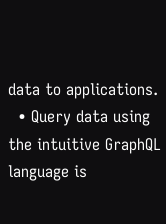data to applications.
  • Query data using the intuitive GraphQL language is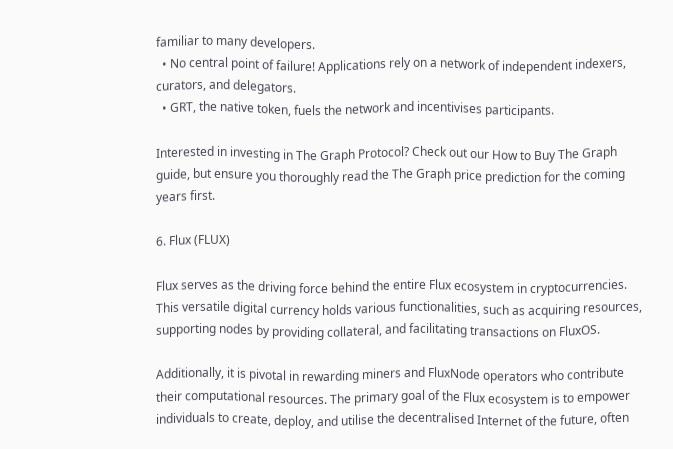familiar to many developers.
  • No central point of failure! Applications rely on a network of independent indexers, curators, and delegators.
  • GRT, the native token, fuels the network and incentivises participants.

Interested in investing in The Graph Protocol? Check out our How to Buy The Graph guide, but ensure you thoroughly read the The Graph price prediction for the coming years first.

6. Flux (FLUX)

Flux serves as the driving force behind the entire Flux ecosystem in cryptocurrencies. This versatile digital currency holds various functionalities, such as acquiring resources, supporting nodes by providing collateral, and facilitating transactions on FluxOS.

Additionally, it is pivotal in rewarding miners and FluxNode operators who contribute their computational resources. The primary goal of the Flux ecosystem is to empower individuals to create, deploy, and utilise the decentralised Internet of the future, often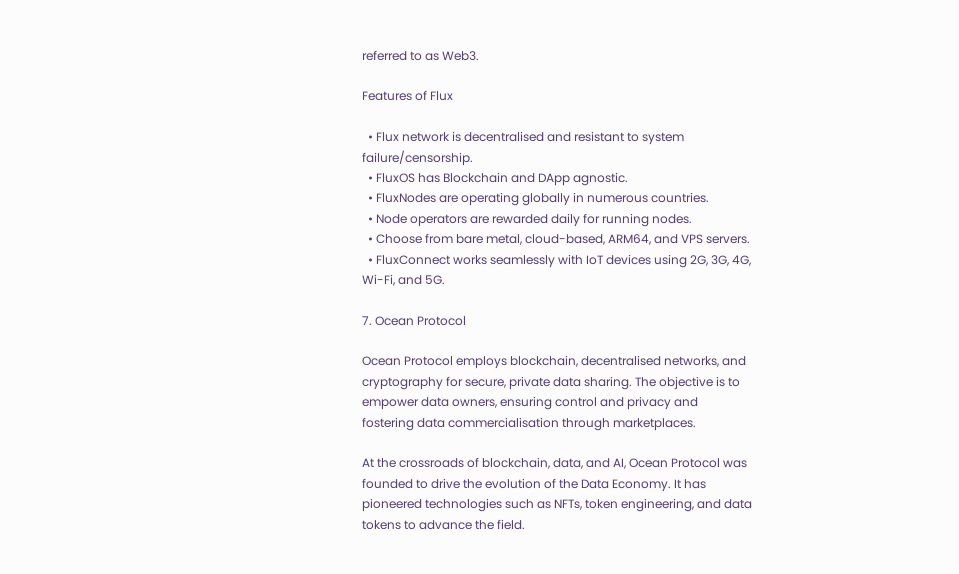referred to as Web3.

Features of Flux

  • Flux network is decentralised and resistant to system failure/censorship.
  • FluxOS has Blockchain and DApp agnostic.
  • FluxNodes are operating globally in numerous countries.
  • Node operators are rewarded daily for running nodes.
  • Choose from bare metal, cloud-based, ARM64, and VPS servers.
  • FluxConnect works seamlessly with IoT devices using 2G, 3G, 4G, Wi-Fi, and 5G.

7. Ocean Protocol

Ocean Protocol employs blockchain, decentralised networks, and cryptography for secure, private data sharing. The objective is to empower data owners, ensuring control and privacy and fostering data commercialisation through marketplaces.

At the crossroads of blockchain, data, and AI, Ocean Protocol was founded to drive the evolution of the Data Economy. It has pioneered technologies such as NFTs, token engineering, and data tokens to advance the field.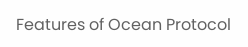Features of Ocean Protocol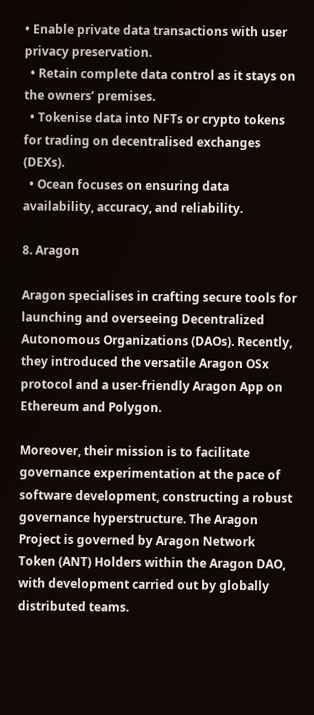• Enable private data transactions with user privacy preservation.
  • Retain complete data control as it stays on the owners’ premises.
  • Tokenise data into NFTs or crypto tokens for trading on decentralised exchanges (DEXs).
  • Ocean focuses on ensuring data availability, accuracy, and reliability.

8. Aragon

Aragon specialises in crafting secure tools for launching and overseeing Decentralized Autonomous Organizations (DAOs). Recently, they introduced the versatile Aragon OSx protocol and a user-friendly Aragon App on Ethereum and Polygon.

Moreover, their mission is to facilitate governance experimentation at the pace of software development, constructing a robust governance hyperstructure. The Aragon Project is governed by Aragon Network Token (ANT) Holders within the Aragon DAO, with development carried out by globally distributed teams.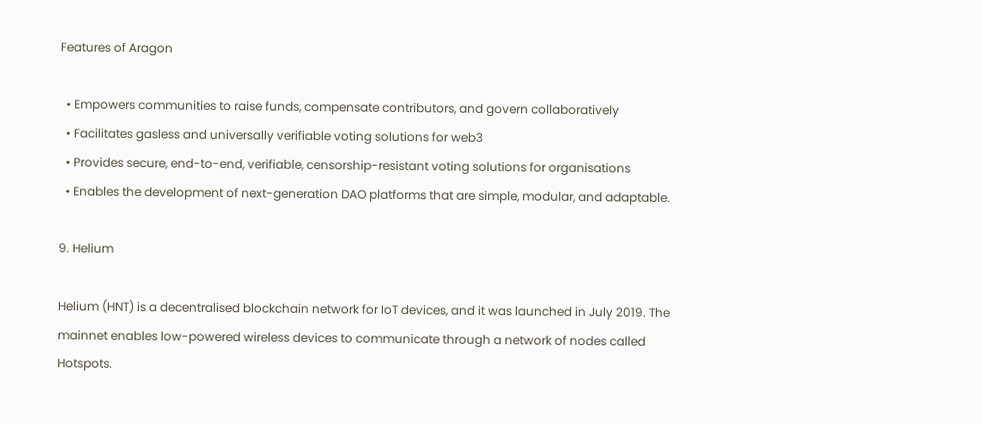Features of Aragon

  • Empowers communities to raise funds, compensate contributors, and govern collaboratively
  • Facilitates gasless and universally verifiable voting solutions for web3
  • Provides secure, end-to-end, verifiable, censorship-resistant voting solutions for organisations
  • Enables the development of next-generation DAO platforms that are simple, modular, and adaptable.

9. Helium

Helium (HNT) is a decentralised blockchain network for IoT devices, and it was launched in July 2019. The mainnet enables low-powered wireless devices to communicate through a network of nodes called Hotspots.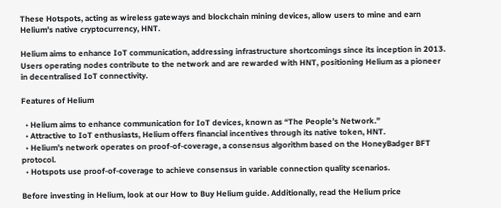These Hotspots, acting as wireless gateways and blockchain mining devices, allow users to mine and earn Helium’s native cryptocurrency, HNT.

Helium aims to enhance IoT communication, addressing infrastructure shortcomings since its inception in 2013. Users operating nodes contribute to the network and are rewarded with HNT, positioning Helium as a pioneer in decentralised IoT connectivity.

Features of Helium

  • Helium aims to enhance communication for IoT devices, known as “The People’s Network.”
  • Attractive to IoT enthusiasts, Helium offers financial incentives through its native token, HNT.
  • Helium’s network operates on proof-of-coverage, a consensus algorithm based on the HoneyBadger BFT protocol.
  • Hotspots use proof-of-coverage to achieve consensus in variable connection quality scenarios.

Before investing in Helium, look at our How to Buy Helium guide. Additionally, read the Helium price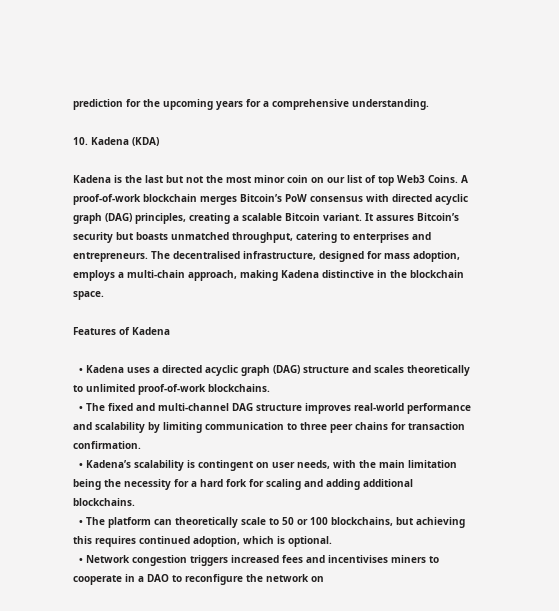prediction for the upcoming years for a comprehensive understanding.

10. Kadena (KDA)

Kadena is the last but not the most minor coin on our list of top Web3 Coins. A proof-of-work blockchain merges Bitcoin’s PoW consensus with directed acyclic graph (DAG) principles, creating a scalable Bitcoin variant. It assures Bitcoin’s security but boasts unmatched throughput, catering to enterprises and entrepreneurs. The decentralised infrastructure, designed for mass adoption, employs a multi-chain approach, making Kadena distinctive in the blockchain space.

Features of Kadena

  • Kadena uses a directed acyclic graph (DAG) structure and scales theoretically to unlimited proof-of-work blockchains.
  • The fixed and multi-channel DAG structure improves real-world performance and scalability by limiting communication to three peer chains for transaction confirmation.
  • Kadena’s scalability is contingent on user needs, with the main limitation being the necessity for a hard fork for scaling and adding additional blockchains.
  • The platform can theoretically scale to 50 or 100 blockchains, but achieving this requires continued adoption, which is optional.
  • Network congestion triggers increased fees and incentivises miners to cooperate in a DAO to reconfigure the network on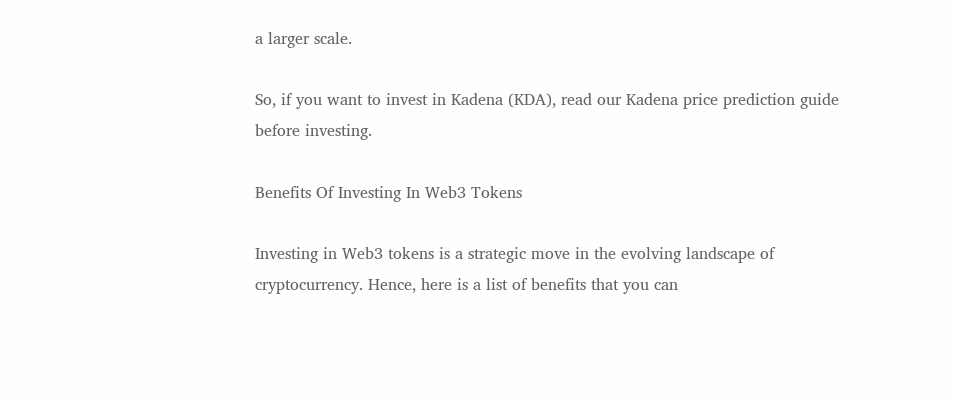a larger scale.

So, if you want to invest in Kadena (KDA), read our Kadena price prediction guide before investing.

Benefits Of Investing In Web3 Tokens

Investing in Web3 tokens is a strategic move in the evolving landscape of cryptocurrency. Hence, here is a list of benefits that you can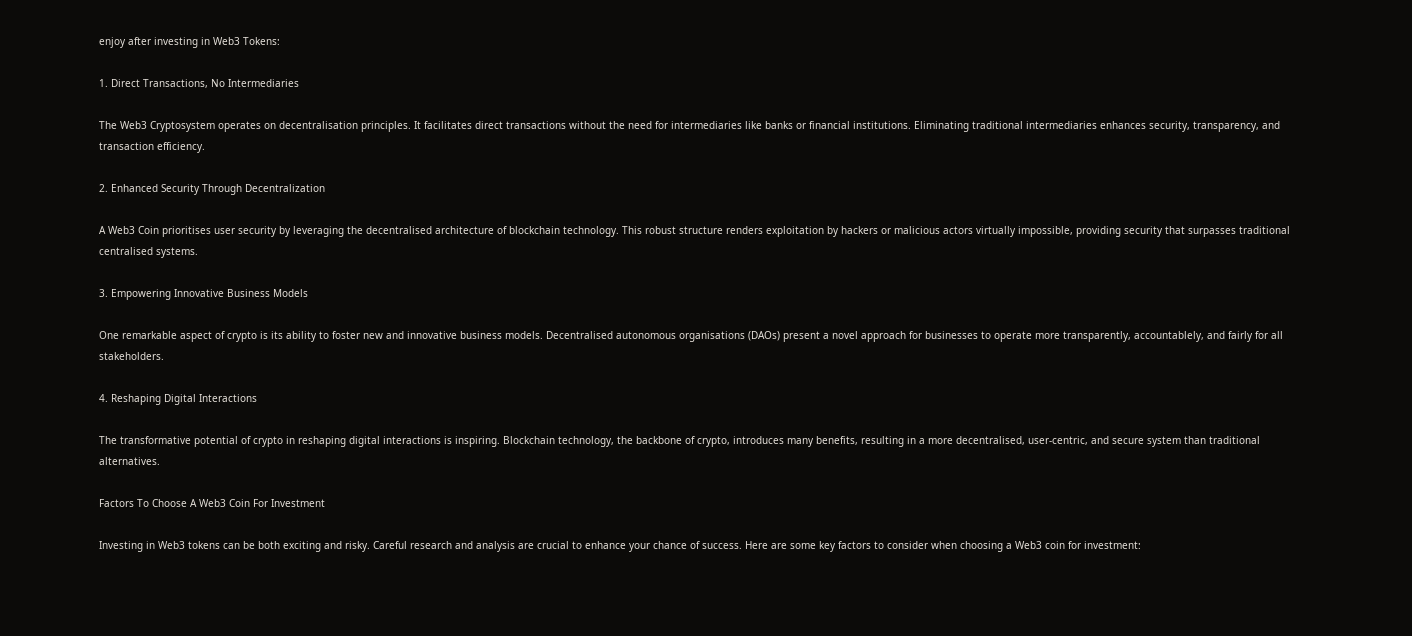enjoy after investing in Web3 Tokens:

1. Direct Transactions, No Intermediaries

The Web3 Cryptosystem operates on decentralisation principles. It facilitates direct transactions without the need for intermediaries like banks or financial institutions. Eliminating traditional intermediaries enhances security, transparency, and transaction efficiency.

2. Enhanced Security Through Decentralization

A Web3 Coin prioritises user security by leveraging the decentralised architecture of blockchain technology. This robust structure renders exploitation by hackers or malicious actors virtually impossible, providing security that surpasses traditional centralised systems.

3. Empowering Innovative Business Models

One remarkable aspect of crypto is its ability to foster new and innovative business models. Decentralised autonomous organisations (DAOs) present a novel approach for businesses to operate more transparently, accountablely, and fairly for all stakeholders.

4. Reshaping Digital Interactions

The transformative potential of crypto in reshaping digital interactions is inspiring. Blockchain technology, the backbone of crypto, introduces many benefits, resulting in a more decentralised, user-centric, and secure system than traditional alternatives.

Factors To Choose A Web3 Coin For Investment

Investing in Web3 tokens can be both exciting and risky. Careful research and analysis are crucial to enhance your chance of success. Here are some key factors to consider when choosing a Web3 coin for investment: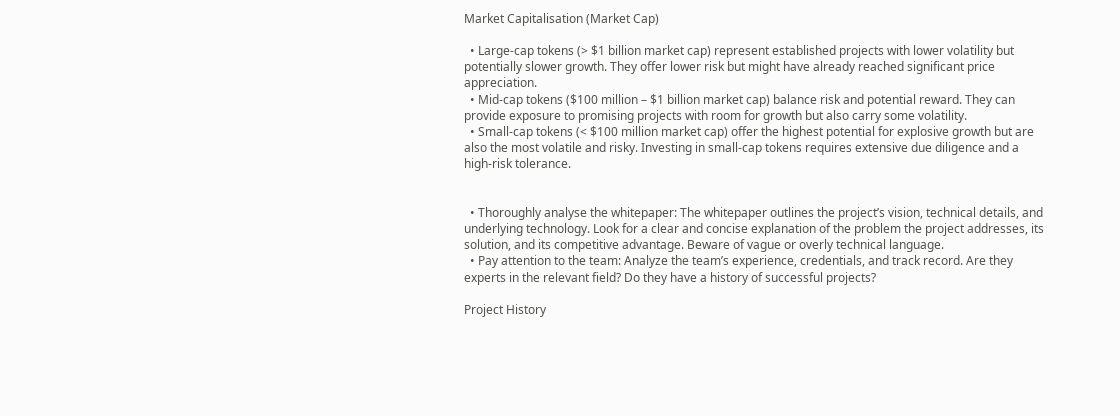Market Capitalisation (Market Cap)

  • Large-cap tokens (> $1 billion market cap) represent established projects with lower volatility but potentially slower growth. They offer lower risk but might have already reached significant price appreciation.
  • Mid-cap tokens ($100 million – $1 billion market cap) balance risk and potential reward. They can provide exposure to promising projects with room for growth but also carry some volatility.
  • Small-cap tokens (< $100 million market cap) offer the highest potential for explosive growth but are also the most volatile and risky. Investing in small-cap tokens requires extensive due diligence and a high-risk tolerance.


  • Thoroughly analyse the whitepaper: The whitepaper outlines the project’s vision, technical details, and underlying technology. Look for a clear and concise explanation of the problem the project addresses, its solution, and its competitive advantage. Beware of vague or overly technical language.
  • Pay attention to the team: Analyze the team’s experience, credentials, and track record. Are they experts in the relevant field? Do they have a history of successful projects?

Project History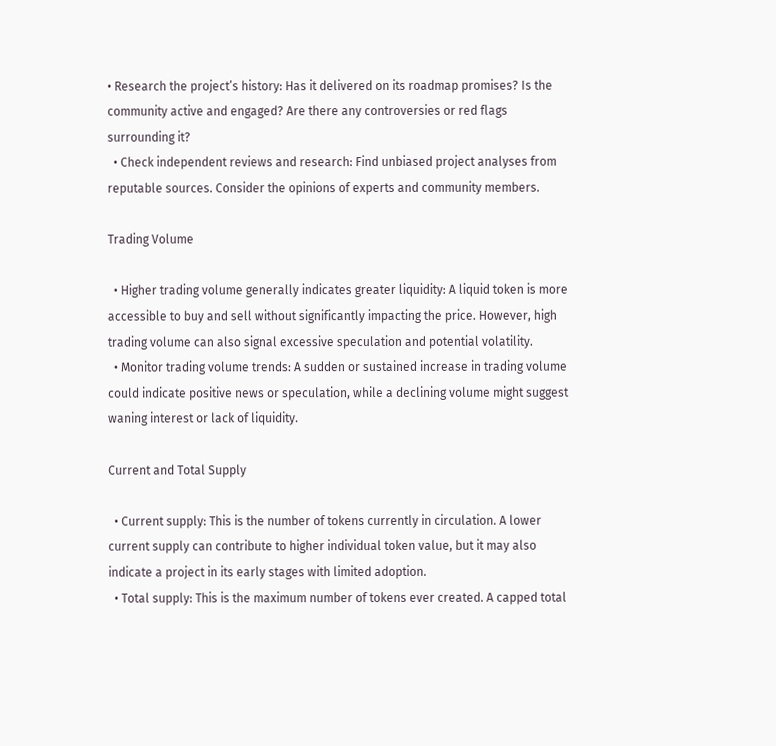• Research the project’s history: Has it delivered on its roadmap promises? Is the community active and engaged? Are there any controversies or red flags surrounding it?
  • Check independent reviews and research: Find unbiased project analyses from reputable sources. Consider the opinions of experts and community members.

Trading Volume

  • Higher trading volume generally indicates greater liquidity: A liquid token is more accessible to buy and sell without significantly impacting the price. However, high trading volume can also signal excessive speculation and potential volatility.
  • Monitor trading volume trends: A sudden or sustained increase in trading volume could indicate positive news or speculation, while a declining volume might suggest waning interest or lack of liquidity.

Current and Total Supply

  • Current supply: This is the number of tokens currently in circulation. A lower current supply can contribute to higher individual token value, but it may also indicate a project in its early stages with limited adoption.
  • Total supply: This is the maximum number of tokens ever created. A capped total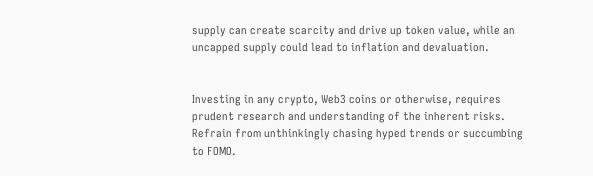supply can create scarcity and drive up token value, while an uncapped supply could lead to inflation and devaluation.


Investing in any crypto, Web3 coins or otherwise, requires prudent research and understanding of the inherent risks. Refrain from unthinkingly chasing hyped trends or succumbing to FOMO.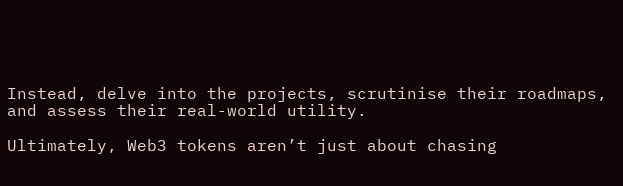Instead, delve into the projects, scrutinise their roadmaps, and assess their real-world utility.

Ultimately, Web3 tokens aren’t just about chasing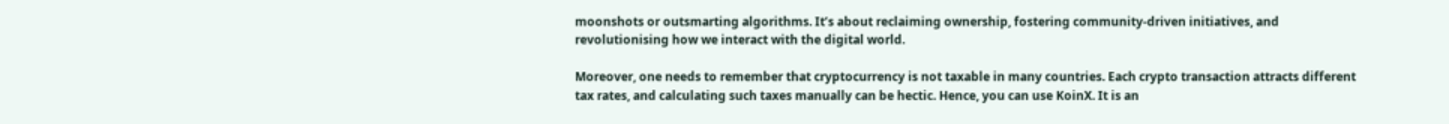moonshots or outsmarting algorithms. It’s about reclaiming ownership, fostering community-driven initiatives, and revolutionising how we interact with the digital world.

Moreover, one needs to remember that cryptocurrency is not taxable in many countries. Each crypto transaction attracts different tax rates, and calculating such taxes manually can be hectic. Hence, you can use KoinX. It is an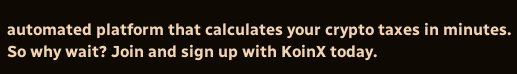automated platform that calculates your crypto taxes in minutes. So why wait? Join and sign up with KoinX today.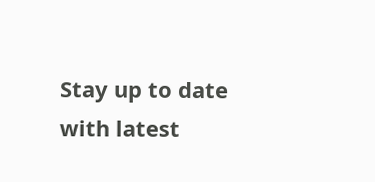Stay up to date with latest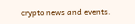crypto news and events.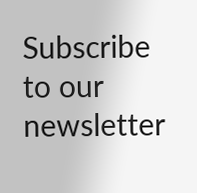Subscribe to our newsletter